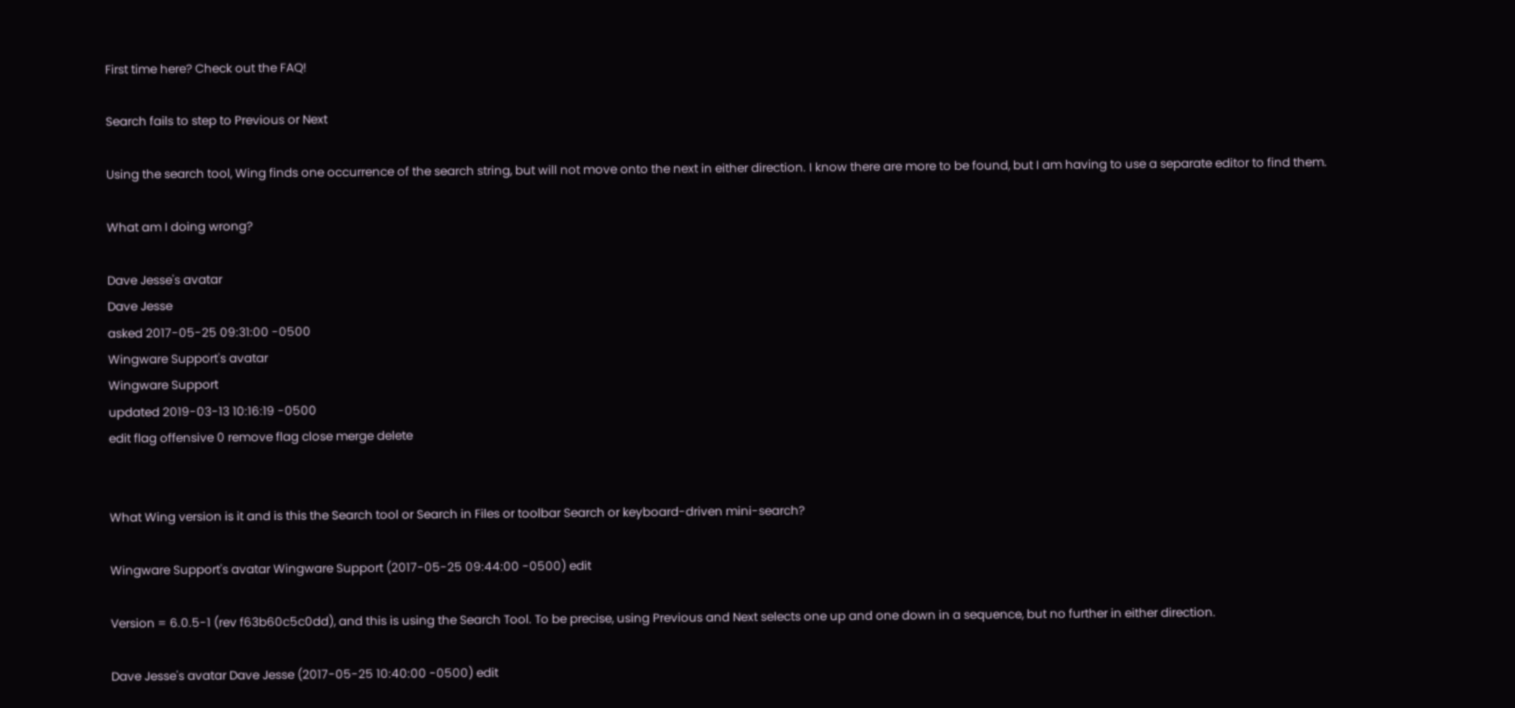First time here? Check out the FAQ!

Search fails to step to Previous or Next

Using the search tool, Wing finds one occurrence of the search string, but will not move onto the next in either direction. I know there are more to be found, but I am having to use a separate editor to find them.

What am I doing wrong?

Dave Jesse's avatar
Dave Jesse
asked 2017-05-25 09:31:00 -0500
Wingware Support's avatar
Wingware Support
updated 2019-03-13 10:16:19 -0500
edit flag offensive 0 remove flag close merge delete


What Wing version is it and is this the Search tool or Search in Files or toolbar Search or keyboard-driven mini-search?

Wingware Support's avatar Wingware Support (2017-05-25 09:44:00 -0500) edit

Version = 6.0.5-1 (rev f63b60c5c0dd), and this is using the Search Tool. To be precise, using Previous and Next selects one up and one down in a sequence, but no further in either direction.

Dave Jesse's avatar Dave Jesse (2017-05-25 10:40:00 -0500) edit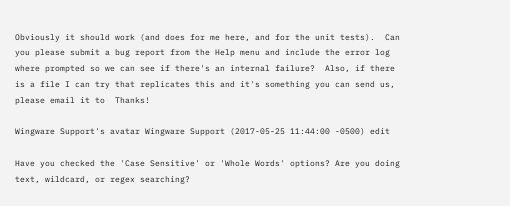Obviously it should work (and does for me here, and for the unit tests).  Can you please submit a bug report from the Help menu and include the error log where prompted so we can see if there's an internal failure?  Also, if there is a file I can try that replicates this and it's something you can send us, please email it to  Thanks!

Wingware Support's avatar Wingware Support (2017-05-25 11:44:00 -0500) edit

Have you checked the 'Case Sensitive' or 'Whole Words' options? Are you doing text, wildcard, or regex searching?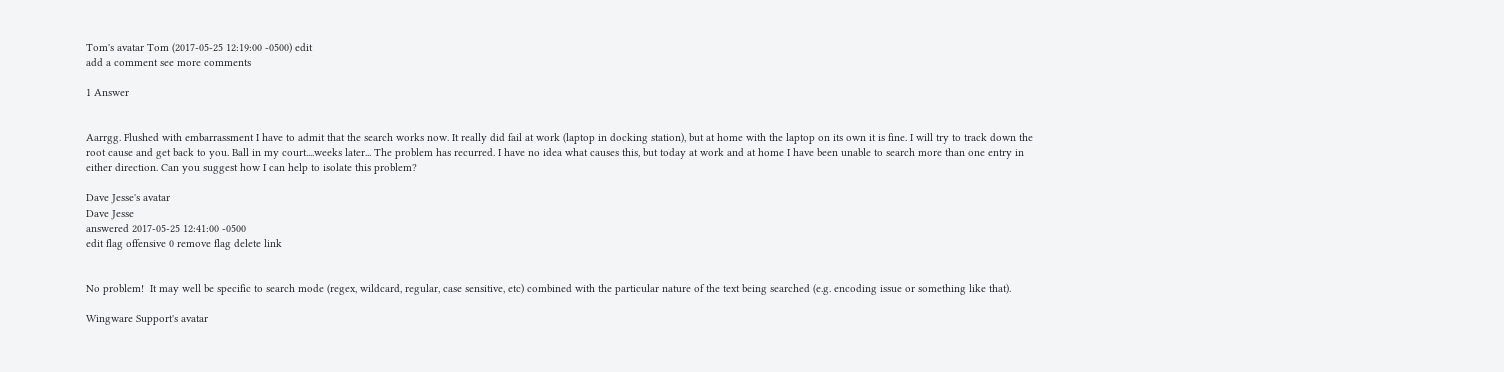Tom's avatar Tom (2017-05-25 12:19:00 -0500) edit
add a comment see more comments

1 Answer


Aarrgg. Flushed with embarrassment I have to admit that the search works now. It really did fail at work (laptop in docking station), but at home with the laptop on its own it is fine. I will try to track down the root cause and get back to you. Ball in my court....weeks later... The problem has recurred. I have no idea what causes this, but today at work and at home I have been unable to search more than one entry in either direction. Can you suggest how I can help to isolate this problem?

Dave Jesse's avatar
Dave Jesse
answered 2017-05-25 12:41:00 -0500
edit flag offensive 0 remove flag delete link


No problem!  It may well be specific to search mode (regex, wildcard, regular, case sensitive, etc) combined with the particular nature of the text being searched (e.g. encoding issue or something like that).

Wingware Support's avatar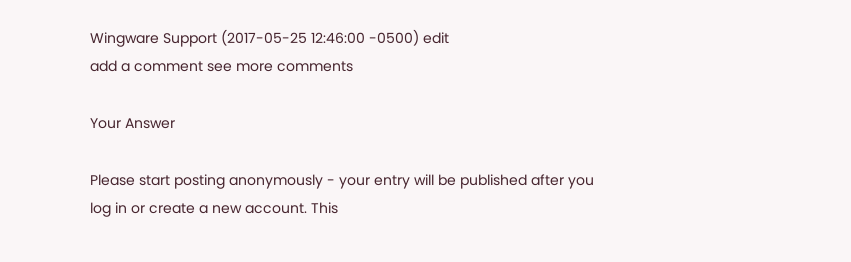Wingware Support (2017-05-25 12:46:00 -0500) edit
add a comment see more comments

Your Answer

Please start posting anonymously - your entry will be published after you log in or create a new account. This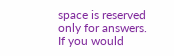space is reserved only for answers. If you would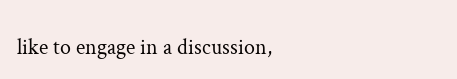like to engage in a discussion,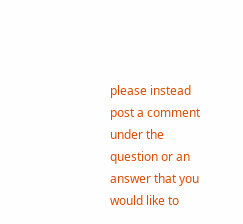please instead post a comment under the question or an answer that you would like to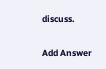discuss.

Add Answer